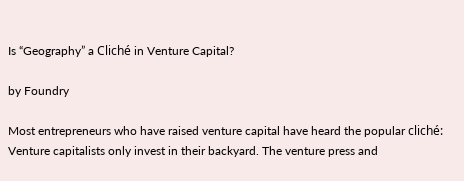Is “Geography” a Cliché in Venture Capital?

by Foundry

Most entrepreneurs who have raised venture capital have heard the popular cliché: Venture capitalists only invest in their backyard. The venture press and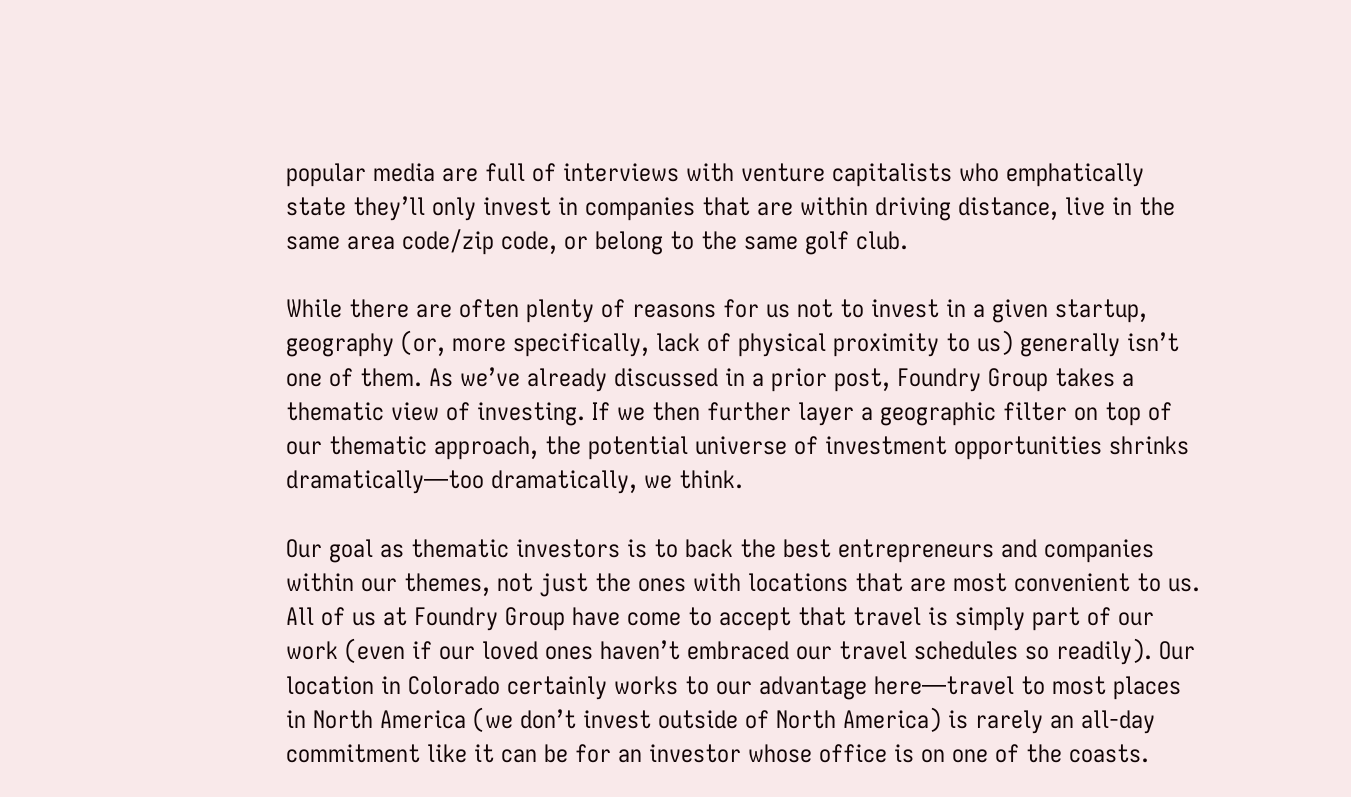popular media are full of interviews with venture capitalists who emphatically state they’ll only invest in companies that are within driving distance, live in the same area code/zip code, or belong to the same golf club.

While there are often plenty of reasons for us not to invest in a given startup, geography (or, more specifically, lack of physical proximity to us) generally isn’t one of them. As we’ve already discussed in a prior post, Foundry Group takes a thematic view of investing. If we then further layer a geographic filter on top of our thematic approach, the potential universe of investment opportunities shrinks dramatically—too dramatically, we think.

Our goal as thematic investors is to back the best entrepreneurs and companies within our themes, not just the ones with locations that are most convenient to us. All of us at Foundry Group have come to accept that travel is simply part of our work (even if our loved ones haven’t embraced our travel schedules so readily). Our location in Colorado certainly works to our advantage here—travel to most places in North America (we don’t invest outside of North America) is rarely an all-day commitment like it can be for an investor whose office is on one of the coasts.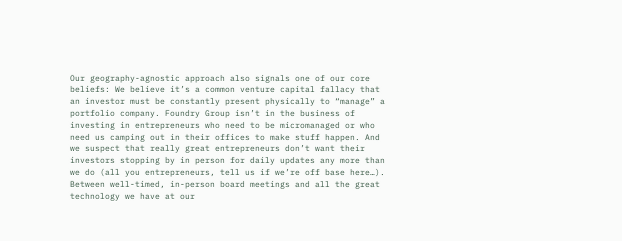Our geography-agnostic approach also signals one of our core beliefs: We believe it’s a common venture capital fallacy that an investor must be constantly present physically to “manage” a portfolio company. Foundry Group isn’t in the business of investing in entrepreneurs who need to be micromanaged or who need us camping out in their offices to make stuff happen. And we suspect that really great entrepreneurs don’t want their investors stopping by in person for daily updates any more than we do (all you entrepreneurs, tell us if we’re off base here…). Between well-timed, in-person board meetings and all the great technology we have at our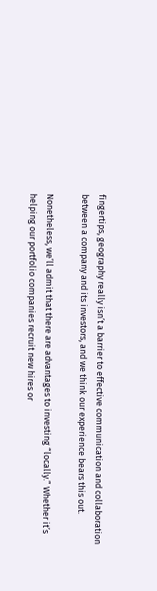fingertips, geography really isn’t a barrier to effective communication and collaboration between a company and its investors, and we think our experience bears this out.

Nonetheless, we’ll admit that there are advantages to investing “locally.” Whether it’s helping our portfolio companies recruit new hires or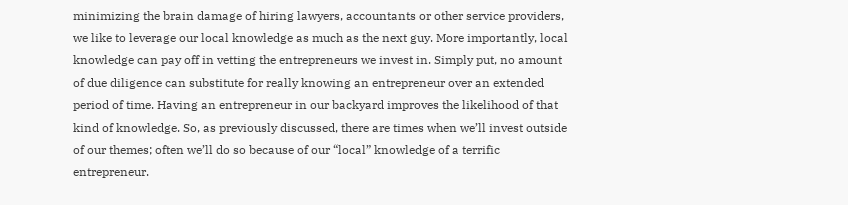minimizing the brain damage of hiring lawyers, accountants or other service providers, we like to leverage our local knowledge as much as the next guy. More importantly, local knowledge can pay off in vetting the entrepreneurs we invest in. Simply put, no amount of due diligence can substitute for really knowing an entrepreneur over an extended period of time. Having an entrepreneur in our backyard improves the likelihood of that kind of knowledge. So, as previously discussed, there are times when we’ll invest outside of our themes; often we’ll do so because of our “local” knowledge of a terrific entrepreneur.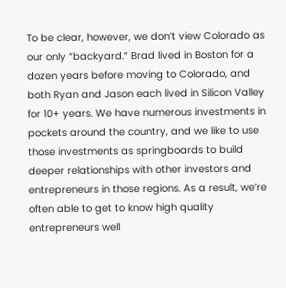To be clear, however, we don’t view Colorado as our only “backyard.” Brad lived in Boston for a dozen years before moving to Colorado, and both Ryan and Jason each lived in Silicon Valley for 10+ years. We have numerous investments in pockets around the country, and we like to use those investments as springboards to build deeper relationships with other investors and entrepreneurs in those regions. As a result, we’re often able to get to know high quality entrepreneurs well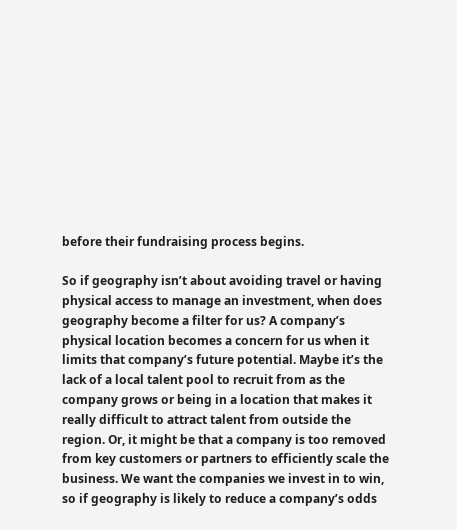before their fundraising process begins.

So if geography isn’t about avoiding travel or having physical access to manage an investment, when does geography become a filter for us? A company’s physical location becomes a concern for us when it limits that company’s future potential. Maybe it’s the lack of a local talent pool to recruit from as the company grows or being in a location that makes it really difficult to attract talent from outside the region. Or, it might be that a company is too removed from key customers or partners to efficiently scale the business. We want the companies we invest in to win, so if geography is likely to reduce a company’s odds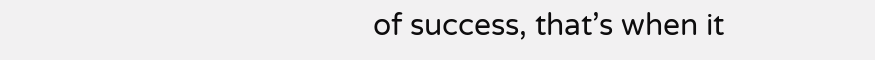of success, that’s when it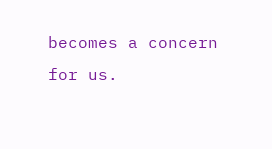becomes a concern for us.